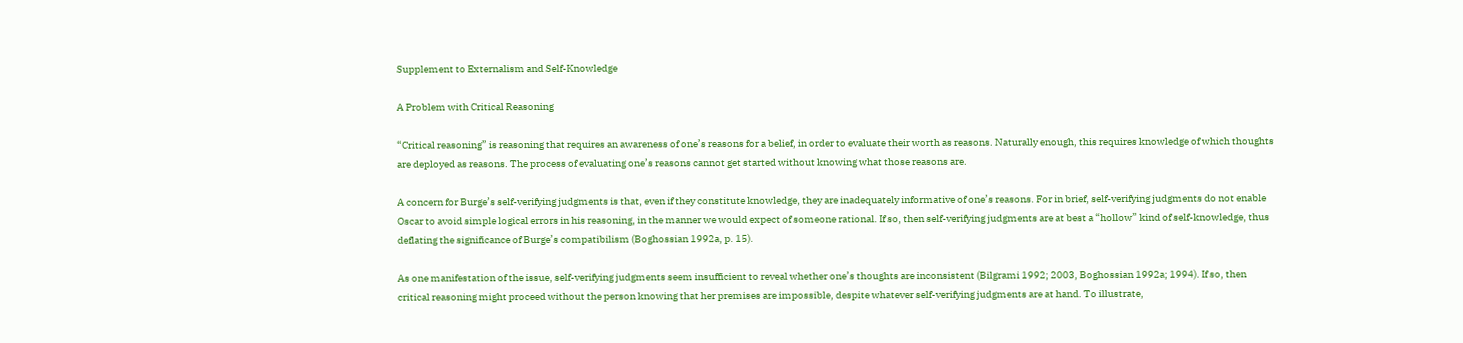Supplement to Externalism and Self-Knowledge

A Problem with Critical Reasoning

“Critical reasoning” is reasoning that requires an awareness of one’s reasons for a belief, in order to evaluate their worth as reasons. Naturally enough, this requires knowledge of which thoughts are deployed as reasons. The process of evaluating one’s reasons cannot get started without knowing what those reasons are.

A concern for Burge’s self-verifying judgments is that, even if they constitute knowledge, they are inadequately informative of one’s reasons. For in brief, self-verifying judgments do not enable Oscar to avoid simple logical errors in his reasoning, in the manner we would expect of someone rational. If so, then self-verifying judgments are at best a “hollow” kind of self-knowledge, thus deflating the significance of Burge’s compatibilism (Boghossian 1992a, p. 15).

As one manifestation of the issue, self-verifying judgments seem insufficient to reveal whether one’s thoughts are inconsistent (Bilgrami 1992; 2003, Boghossian 1992a; 1994). If so, then critical reasoning might proceed without the person knowing that her premises are impossible, despite whatever self-verifying judgments are at hand. To illustrate,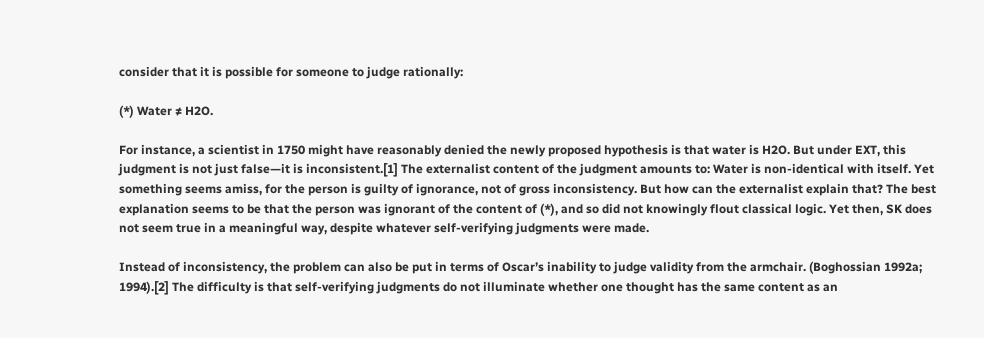consider that it is possible for someone to judge rationally:

(*) Water ≠ H2O.

For instance, a scientist in 1750 might have reasonably denied the newly proposed hypothesis is that water is H2O. But under EXT, this judgment is not just false—it is inconsistent.[1] The externalist content of the judgment amounts to: Water is non-identical with itself. Yet something seems amiss, for the person is guilty of ignorance, not of gross inconsistency. But how can the externalist explain that? The best explanation seems to be that the person was ignorant of the content of (*), and so did not knowingly flout classical logic. Yet then, SK does not seem true in a meaningful way, despite whatever self-verifying judgments were made.

Instead of inconsistency, the problem can also be put in terms of Oscar’s inability to judge validity from the armchair. (Boghossian 1992a; 1994).[2] The difficulty is that self-verifying judgments do not illuminate whether one thought has the same content as an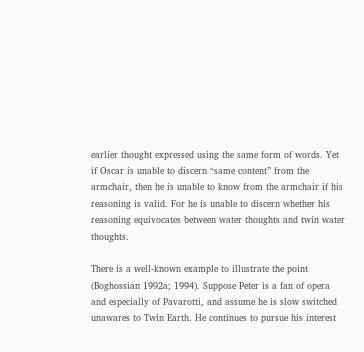earlier thought expressed using the same form of words. Yet if Oscar is unable to discern “same content” from the armchair, then he is unable to know from the armchair if his reasoning is valid. For he is unable to discern whether his reasoning equivocates between water thoughts and twin water thoughts.

There is a well-known example to illustrate the point (Boghossian 1992a; 1994). Suppose Peter is a fan of opera and especially of Pavarotti, and assume he is slow switched unawares to Twin Earth. He continues to pursue his interest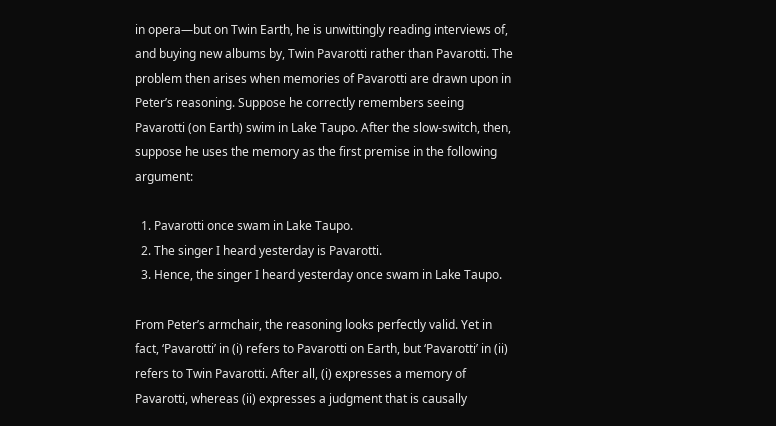in opera—but on Twin Earth, he is unwittingly reading interviews of, and buying new albums by, Twin Pavarotti rather than Pavarotti. The problem then arises when memories of Pavarotti are drawn upon in Peter’s reasoning. Suppose he correctly remembers seeing Pavarotti (on Earth) swim in Lake Taupo. After the slow-switch, then, suppose he uses the memory as the first premise in the following argument:

  1. Pavarotti once swam in Lake Taupo.
  2. The singer I heard yesterday is Pavarotti.
  3. Hence, the singer I heard yesterday once swam in Lake Taupo.

From Peter’s armchair, the reasoning looks perfectly valid. Yet in fact, ‘Pavarotti’ in (i) refers to Pavarotti on Earth, but ‘Pavarotti’ in (ii) refers to Twin Pavarotti. After all, (i) expresses a memory of Pavarotti, whereas (ii) expresses a judgment that is causally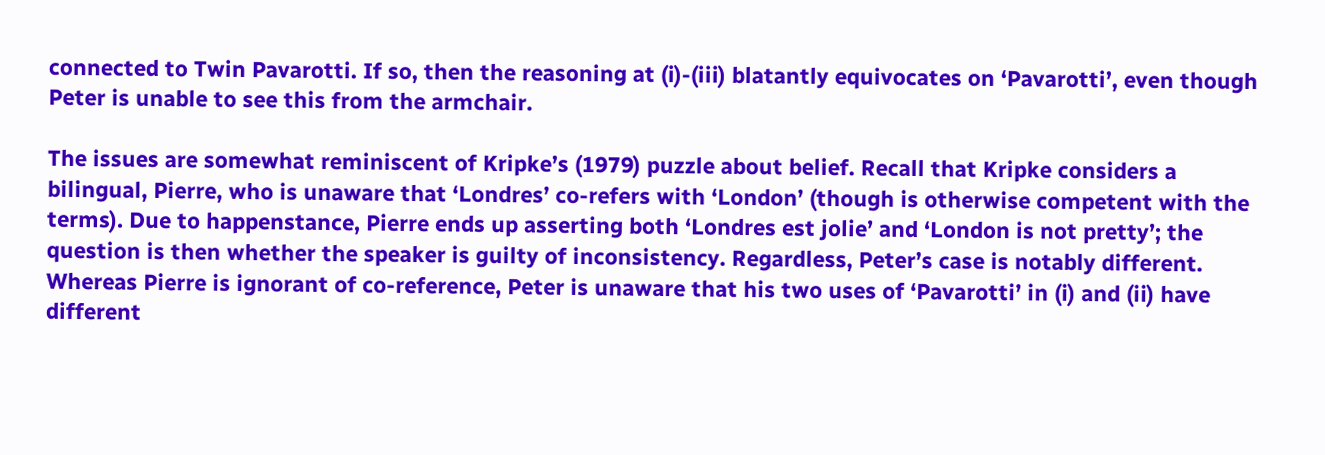connected to Twin Pavarotti. If so, then the reasoning at (i)-(iii) blatantly equivocates on ‘Pavarotti’, even though Peter is unable to see this from the armchair.

The issues are somewhat reminiscent of Kripke’s (1979) puzzle about belief. Recall that Kripke considers a bilingual, Pierre, who is unaware that ‘Londres’ co-refers with ‘London’ (though is otherwise competent with the terms). Due to happenstance, Pierre ends up asserting both ‘Londres est jolie’ and ‘London is not pretty’; the question is then whether the speaker is guilty of inconsistency. Regardless, Peter’s case is notably different. Whereas Pierre is ignorant of co-reference, Peter is unaware that his two uses of ‘Pavarotti’ in (i) and (ii) have different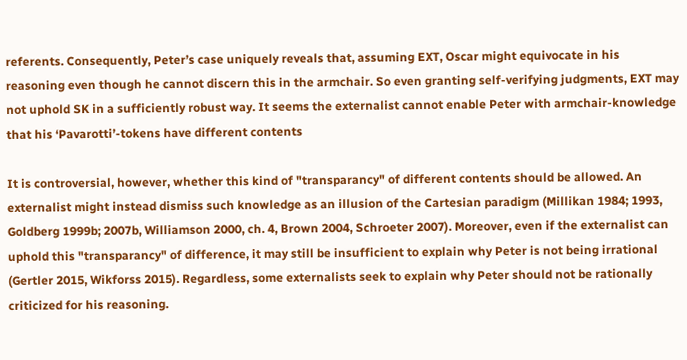referents. Consequently, Peter’s case uniquely reveals that, assuming EXT, Oscar might equivocate in his reasoning even though he cannot discern this in the armchair. So even granting self-verifying judgments, EXT may not uphold SK in a sufficiently robust way. It seems the externalist cannot enable Peter with armchair-knowledge that his ‘Pavarotti’-tokens have different contents

It is controversial, however, whether this kind of "transparancy" of different contents should be allowed. An externalist might instead dismiss such knowledge as an illusion of the Cartesian paradigm (Millikan 1984; 1993, Goldberg 1999b; 2007b, Williamson 2000, ch. 4, Brown 2004, Schroeter 2007). Moreover, even if the externalist can uphold this "transparancy" of difference, it may still be insufficient to explain why Peter is not being irrational (Gertler 2015, Wikforss 2015). Regardless, some externalists seek to explain why Peter should not be rationally criticized for his reasoning.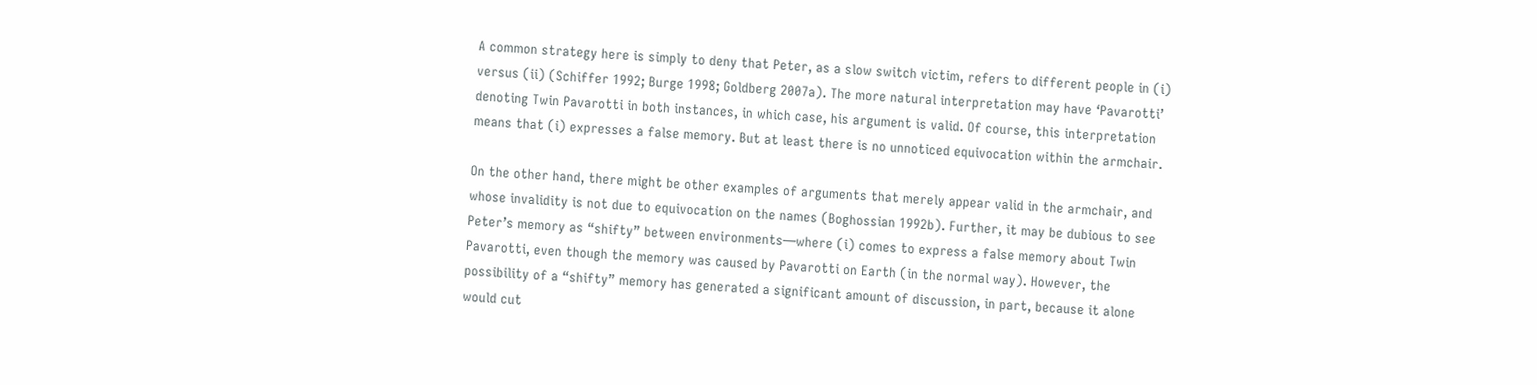A common strategy here is simply to deny that Peter, as a slow switch victim, refers to different people in (i) versus (ii) (Schiffer 1992; Burge 1998; Goldberg 2007a). The more natural interpretation may have ‘Pavarotti’ denoting Twin Pavarotti in both instances, in which case, his argument is valid. Of course, this interpretation means that (i) expresses a false memory. But at least there is no unnoticed equivocation within the armchair.

On the other hand, there might be other examples of arguments that merely appear valid in the armchair, and whose invalidity is not due to equivocation on the names (Boghossian 1992b). Further, it may be dubious to see Peter’s memory as “shifty” between environments—where (i) comes to express a false memory about Twin Pavarotti, even though the memory was caused by Pavarotti on Earth (in the normal way). However, the possibility of a “shifty” memory has generated a significant amount of discussion, in part, because it alone would cut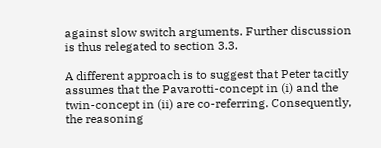against slow switch arguments. Further discussion is thus relegated to section 3.3.

A different approach is to suggest that Peter tacitly assumes that the Pavarotti-concept in (i) and the twin-concept in (ii) are co-referring. Consequently, the reasoning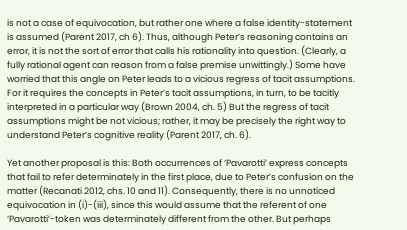is not a case of equivocation, but rather one where a false identity-statement is assumed (Parent 2017, ch 6). Thus, although Peter’s reasoning contains an error, it is not the sort of error that calls his rationality into question. (Clearly, a fully rational agent can reason from a false premise unwittingly.) Some have worried that this angle on Peter leads to a vicious regress of tacit assumptions. For it requires the concepts in Peter’s tacit assumptions, in turn, to be tacitly interpreted in a particular way (Brown 2004, ch. 5) But the regress of tacit assumptions might be not vicious; rather, it may be precisely the right way to understand Peter’s cognitive reality (Parent 2017, ch. 6).

Yet another proposal is this: Both occurrences of ‘Pavarotti’ express concepts that fail to refer determinately in the first place, due to Peter’s confusion on the matter (Recanati 2012, chs. 10 and 11). Consequently, there is no unnoticed equivocation in (i)-(iii), since this would assume that the referent of one ‘Pavarotti’-token was determinately different from the other. But perhaps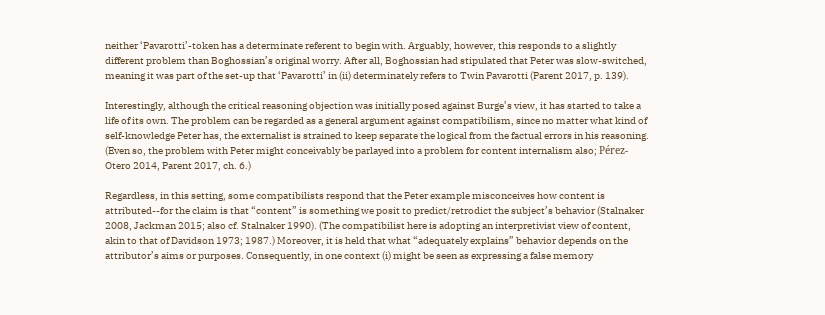neither ‘Pavarotti’-token has a determinate referent to begin with. Arguably, however, this responds to a slightly different problem than Boghossian’s original worry. After all, Boghossian had stipulated that Peter was slow-switched, meaning it was part of the set-up that ‘Pavarotti’ in (ii) determinately refers to Twin Pavarotti (Parent 2017, p. 139).

Interestingly, although the critical reasoning objection was initially posed against Burge’s view, it has started to take a life of its own. The problem can be regarded as a general argument against compatibilism, since no matter what kind of self-knowledge Peter has, the externalist is strained to keep separate the logical from the factual errors in his reasoning. (Even so, the problem with Peter might conceivably be parlayed into a problem for content internalism also; Pérez-Otero 2014, Parent 2017, ch. 6.)

Regardless, in this setting, some compatibilists respond that the Peter example misconceives how content is attributed--for the claim is that “content” is something we posit to predict/retrodict the subject’s behavior (Stalnaker 2008, Jackman 2015; also cf. Stalnaker 1990). (The compatibilist here is adopting an interpretivist view of content, akin to that of Davidson 1973; 1987.) Moreover, it is held that what “adequately explains” behavior depends on the attributor’s aims or purposes. Consequently, in one context (i) might be seen as expressing a false memory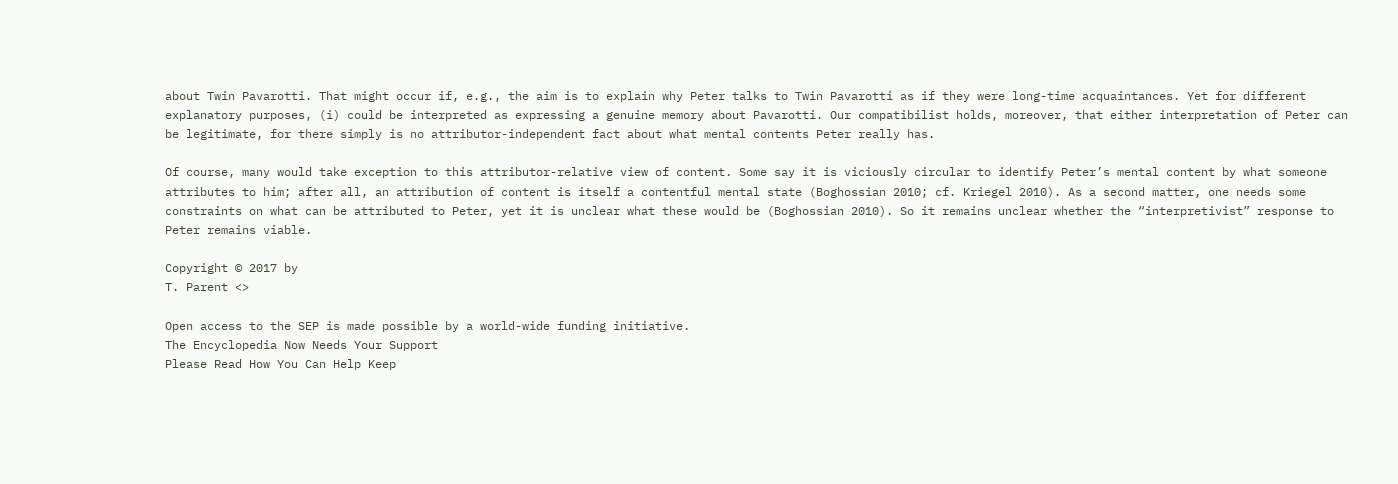about Twin Pavarotti. That might occur if, e.g., the aim is to explain why Peter talks to Twin Pavarotti as if they were long-time acquaintances. Yet for different explanatory purposes, (i) could be interpreted as expressing a genuine memory about Pavarotti. Our compatibilist holds, moreover, that either interpretation of Peter can be legitimate, for there simply is no attributor-independent fact about what mental contents Peter really has.

Of course, many would take exception to this attributor-relative view of content. Some say it is viciously circular to identify Peter’s mental content by what someone attributes to him; after all, an attribution of content is itself a contentful mental state (Boghossian 2010; cf. Kriegel 2010). As a second matter, one needs some constraints on what can be attributed to Peter, yet it is unclear what these would be (Boghossian 2010). So it remains unclear whether the “interpretivist” response to Peter remains viable.

Copyright © 2017 by
T. Parent <>

Open access to the SEP is made possible by a world-wide funding initiative.
The Encyclopedia Now Needs Your Support
Please Read How You Can Help Keep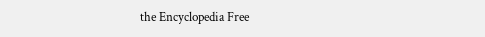the Encyclopedia Free